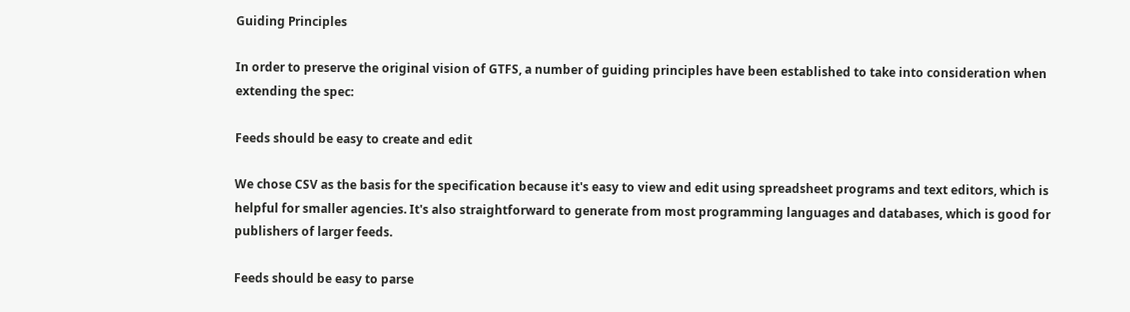Guiding Principles

In order to preserve the original vision of GTFS, a number of guiding principles have been established to take into consideration when extending the spec:

Feeds should be easy to create and edit

We chose CSV as the basis for the specification because it's easy to view and edit using spreadsheet programs and text editors, which is helpful for smaller agencies. It's also straightforward to generate from most programming languages and databases, which is good for publishers of larger feeds.

Feeds should be easy to parse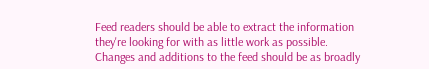Feed readers should be able to extract the information they're looking for with as little work as possible. Changes and additions to the feed should be as broadly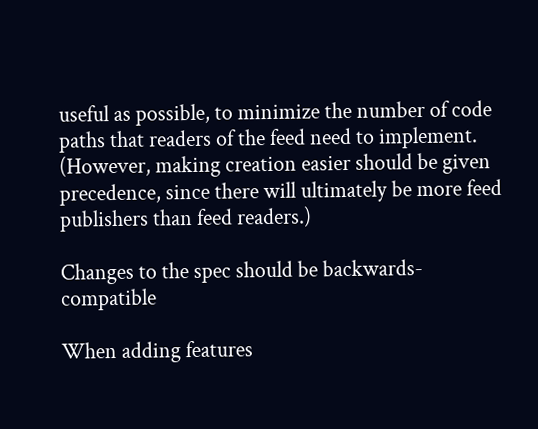useful as possible, to minimize the number of code paths that readers of the feed need to implement. (However, making creation easier should be given precedence, since there will ultimately be more feed publishers than feed readers.)

Changes to the spec should be backwards-compatible

When adding features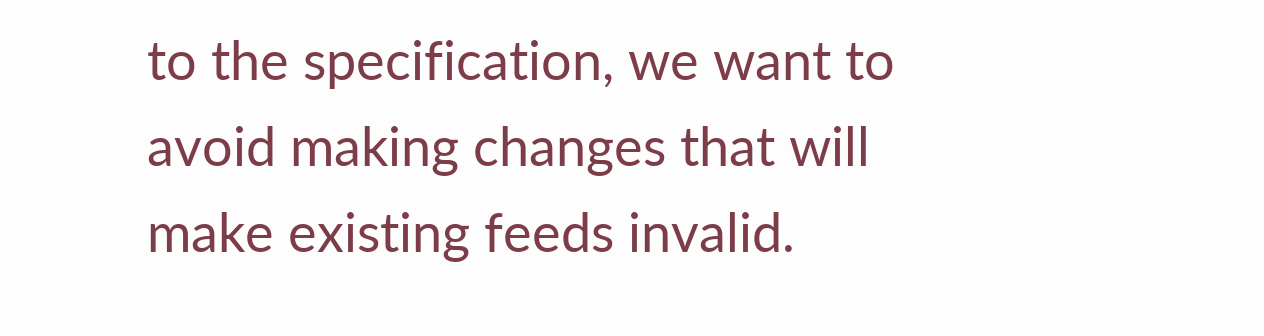to the specification, we want to avoid making changes that will make existing feeds invalid.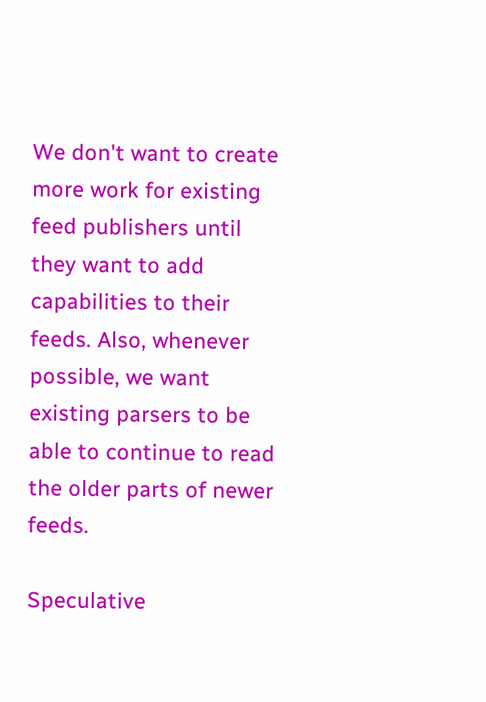We don't want to create more work for existing feed publishers until they want to add capabilities to their feeds. Also, whenever possible, we want existing parsers to be able to continue to read the older parts of newer feeds.

Speculative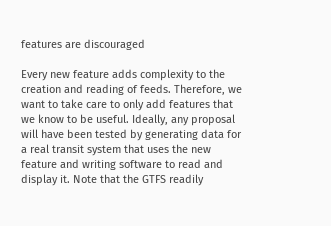features are discouraged

Every new feature adds complexity to the creation and reading of feeds. Therefore, we want to take care to only add features that we know to be useful. Ideally, any proposal will have been tested by generating data for a real transit system that uses the new feature and writing software to read and display it. Note that the GTFS readily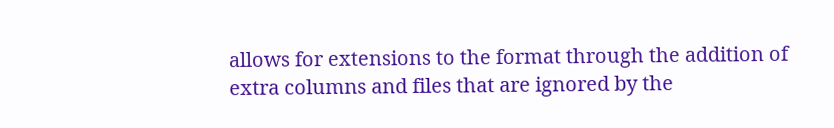allows for extensions to the format through the addition of extra columns and files that are ignored by the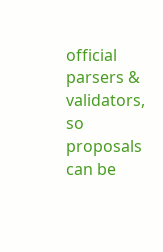official parsers & validators, so proposals can be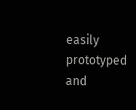easily prototyped and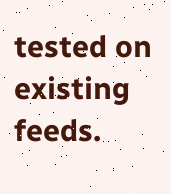tested on existing feeds.